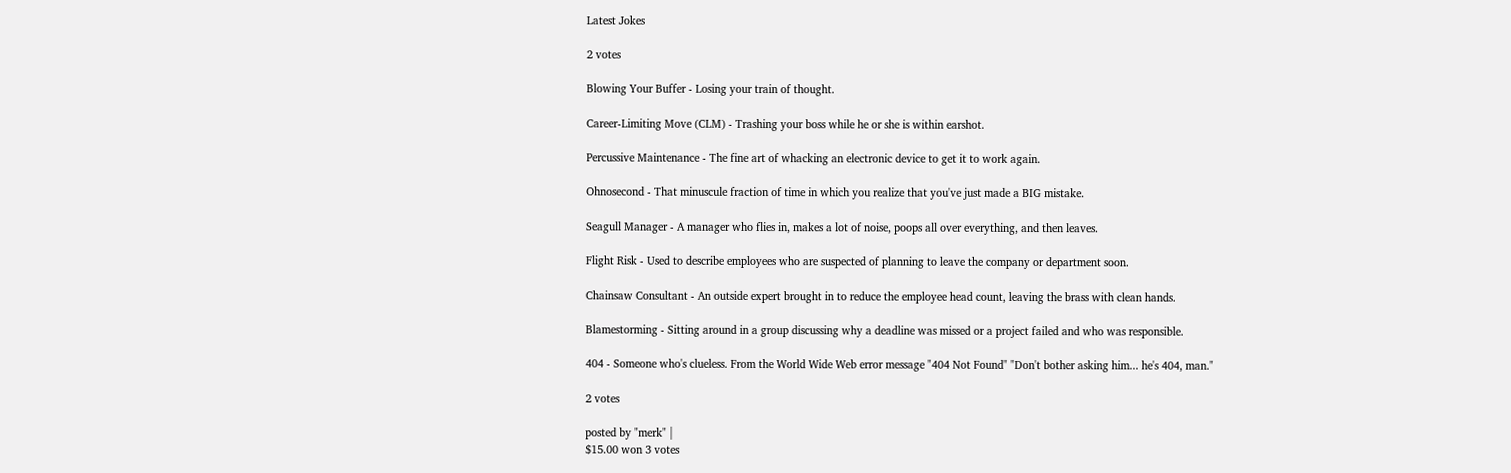Latest Jokes

2 votes

Blowing Your Buffer - Losing your train of thought.

Career-Limiting Move (CLM) - Trashing your boss while he or she is within earshot.

Percussive Maintenance - The fine art of whacking an electronic device to get it to work again.

Ohnosecond - That minuscule fraction of time in which you realize that you've just made a BIG mistake.

Seagull Manager - A manager who flies in, makes a lot of noise, poops all over everything, and then leaves.

Flight Risk - Used to describe employees who are suspected of planning to leave the company or department soon.

Chainsaw Consultant - An outside expert brought in to reduce the employee head count, leaving the brass with clean hands.

Blamestorming - Sitting around in a group discussing why a deadline was missed or a project failed and who was responsible.

404 - Someone who's clueless. From the World Wide Web error message "404 Not Found" "Don't bother asking him... he's 404, man."

2 votes

posted by "merk" |
$15.00 won 3 votes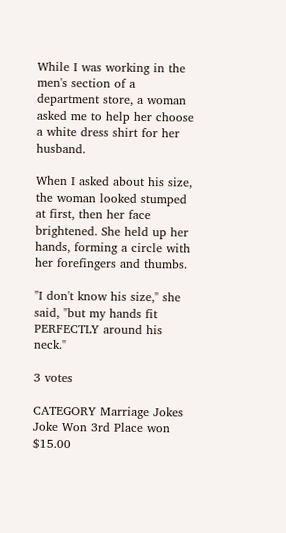While I was working in the men's section of a department store, a woman asked me to help her choose a white dress shirt for her husband.

When I asked about his size, the woman looked stumped at first, then her face brightened. She held up her hands, forming a circle with her forefingers and thumbs.

"I don't know his size," she said, "but my hands fit PERFECTLY around his neck."

3 votes

CATEGORY Marriage Jokes
Joke Won 3rd Place won $15.00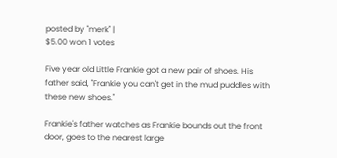posted by "merk" |
$5.00 won 1 votes

Five year old Little Frankie got a new pair of shoes. His father said, "Frankie you can't get in the mud puddles with these new shoes."

Frankie's father watches as Frankie bounds out the front door, goes to the nearest large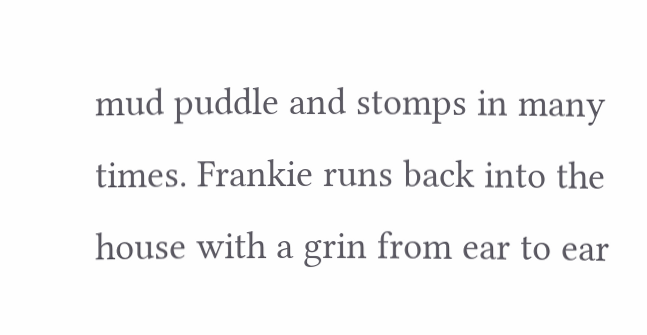mud puddle and stomps in many times. Frankie runs back into the house with a grin from ear to ear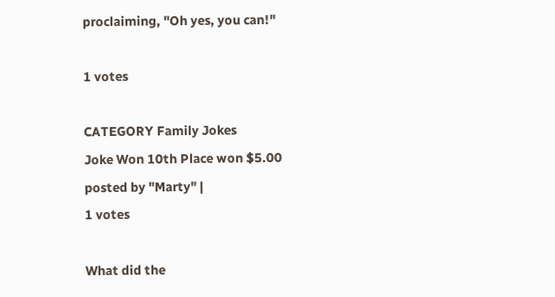proclaiming, "Oh yes, you can!"

1 votes

CATEGORY Family Jokes
Joke Won 10th Place won $5.00
posted by "Marty" |
1 votes

What did the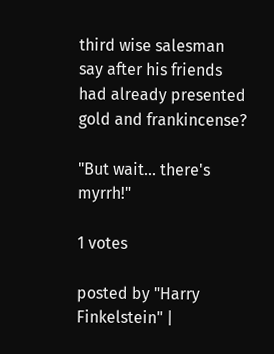third wise salesman say after his friends had already presented gold and frankincense?

"But wait... there's myrrh!"

1 votes

posted by "Harry Finkelstein" |